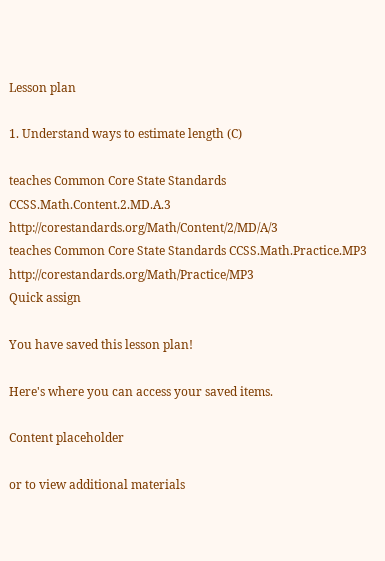Lesson plan

1. Understand ways to estimate length (C)

teaches Common Core State Standards CCSS.Math.Content.2.MD.A.3 http://corestandards.org/Math/Content/2/MD/A/3
teaches Common Core State Standards CCSS.Math.Practice.MP3 http://corestandards.org/Math/Practice/MP3
Quick assign

You have saved this lesson plan!

Here's where you can access your saved items.

Content placeholder

or to view additional materials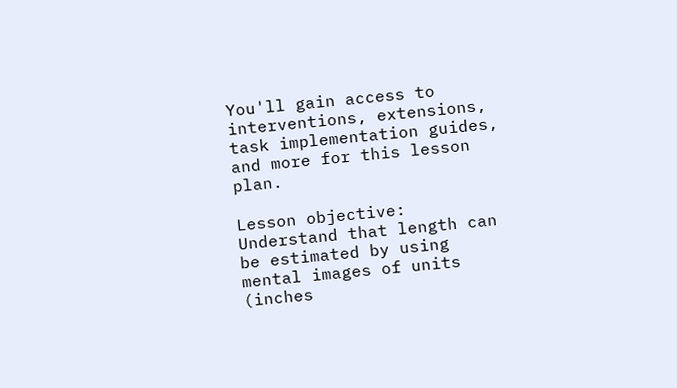You'll gain access to interventions, extensions, task implementation guides, and more for this lesson plan.

Lesson objective: Understand that length can be estimated by using mental images of units (inches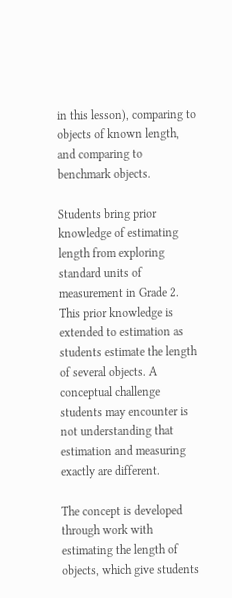in this lesson), comparing to objects of known length, and comparing to benchmark objects.

Students bring prior knowledge of estimating length from exploring standard units of measurement in Grade 2. This prior knowledge is extended to estimation as students estimate the length of several objects. A conceptual challenge students may encounter is not understanding that estimation and measuring exactly are different.

The concept is developed through work with estimating the length of objects, which give students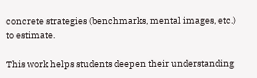concrete strategies (benchmarks, mental images, etc.) to estimate.

This work helps students deepen their understanding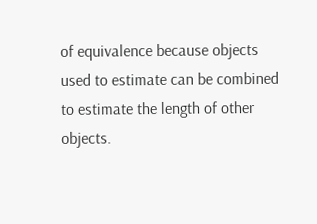of equivalence because objects used to estimate can be combined to estimate the length of other objects.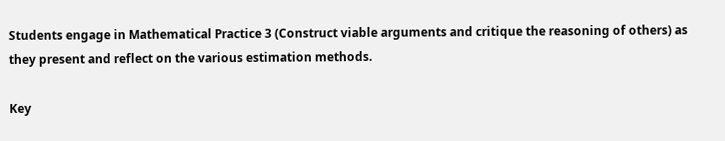Students engage in Mathematical Practice 3 (Construct viable arguments and critique the reasoning of others) as they present and reflect on the various estimation methods.

Key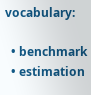vocabulary:

  • benchmark
  • estimation